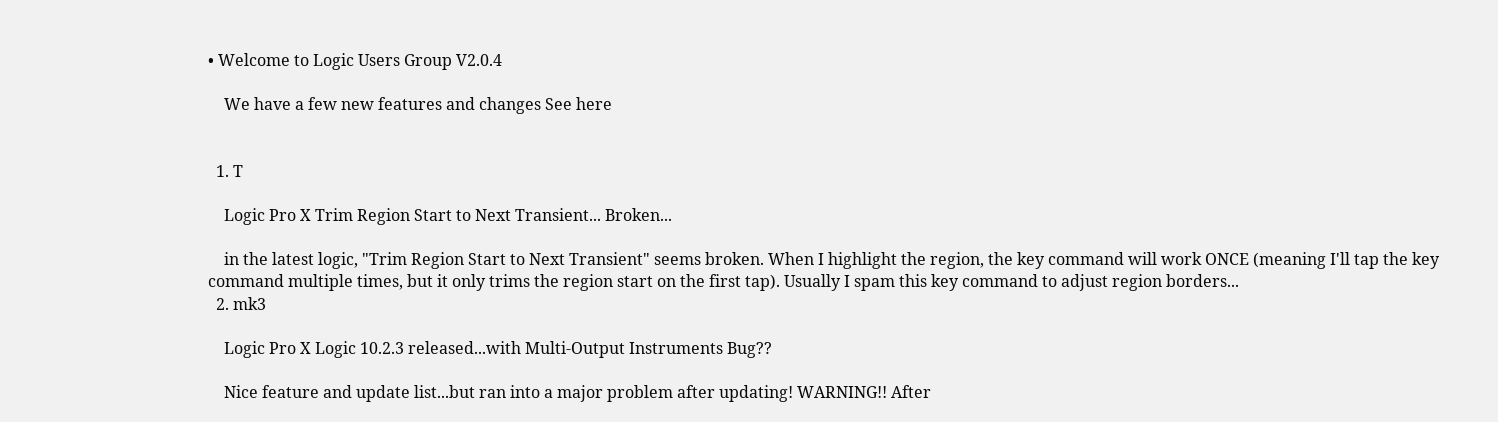• Welcome to Logic Users Group V2.0.4

    We have a few new features and changes See here


  1. T

    Logic Pro X Trim Region Start to Next Transient... Broken...

    in the latest logic, "Trim Region Start to Next Transient" seems broken. When I highlight the region, the key command will work ONCE (meaning I'll tap the key command multiple times, but it only trims the region start on the first tap). Usually I spam this key command to adjust region borders...
  2. mk3

    Logic Pro X Logic 10.2.3 released...with Multi-Output Instruments Bug??

    Nice feature and update list...but ran into a major problem after updating! WARNING!! After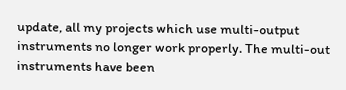update, all my projects which use multi-output instruments no longer work properly. The multi-out instruments have been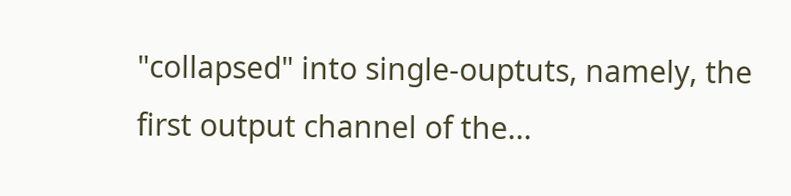"collapsed" into single-ouptuts, namely, the first output channel of the...